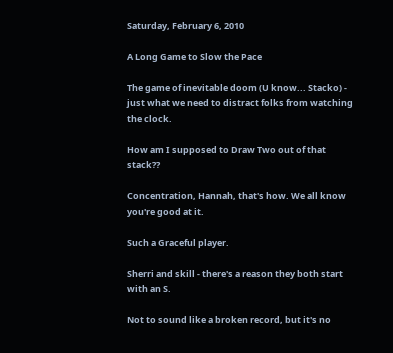Saturday, February 6, 2010

A Long Game to Slow the Pace

The game of inevitable doom (U know... Stacko) - just what we need to distract folks from watching the clock.

How am I supposed to Draw Two out of that stack??

Concentration, Hannah, that's how. We all know you're good at it.

Such a Graceful player.

Sherri and skill - there's a reason they both start with an S.

Not to sound like a broken record, but it's no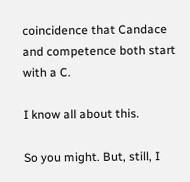coincidence that Candace and competence both start with a C.

I know all about this.

So you might. But, still, I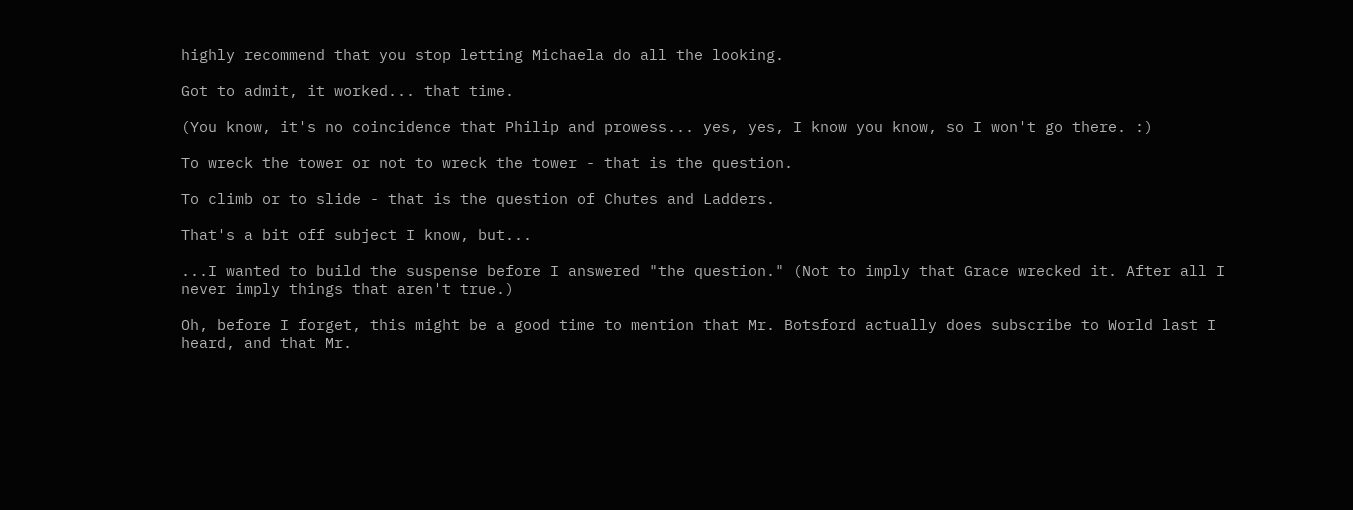highly recommend that you stop letting Michaela do all the looking.

Got to admit, it worked... that time.

(You know, it's no coincidence that Philip and prowess... yes, yes, I know you know, so I won't go there. :)

To wreck the tower or not to wreck the tower - that is the question.

To climb or to slide - that is the question of Chutes and Ladders.

That's a bit off subject I know, but...

...I wanted to build the suspense before I answered "the question." (Not to imply that Grace wrecked it. After all I never imply things that aren't true.)

Oh, before I forget, this might be a good time to mention that Mr. Botsford actually does subscribe to World last I heard, and that Mr.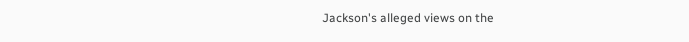Jackson's alleged views on the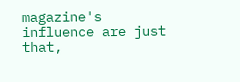magazine's influence are just that,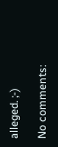alleged. ;-)

No comments: